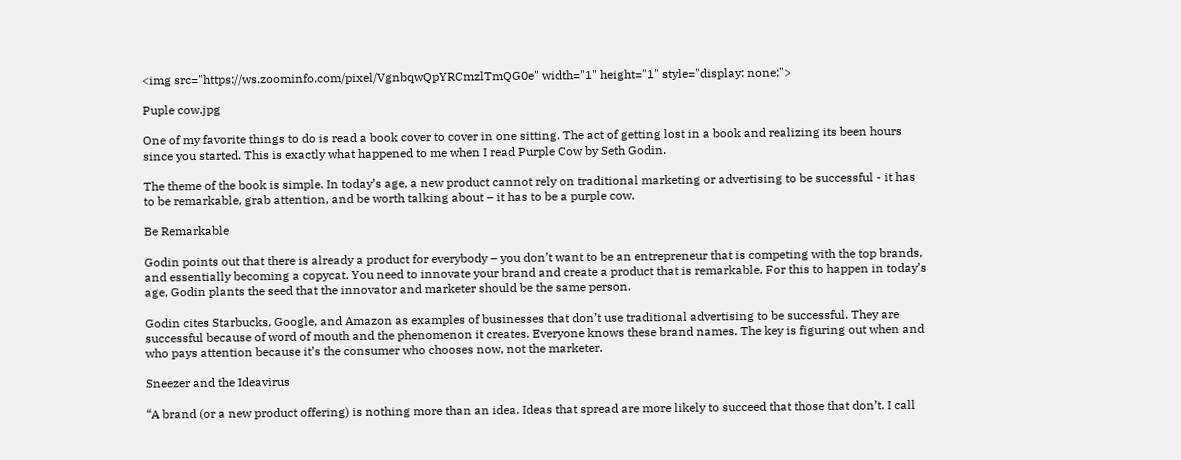<img src="https://ws.zoominfo.com/pixel/VgnbqwQpYRCmzlTmQG0e" width="1" height="1" style="display: none;">

Puple cow.jpg

One of my favorite things to do is read a book cover to cover in one sitting. The act of getting lost in a book and realizing its been hours since you started. This is exactly what happened to me when I read Purple Cow by Seth Godin.

The theme of the book is simple. In today’s age, a new product cannot rely on traditional marketing or advertising to be successful - it has to be remarkable, grab attention, and be worth talking about – it has to be a purple cow.

Be Remarkable

Godin points out that there is already a product for everybody – you don’t want to be an entrepreneur that is competing with the top brands, and essentially becoming a copycat. You need to innovate your brand and create a product that is remarkable. For this to happen in today’s age, Godin plants the seed that the innovator and marketer should be the same person.

Godin cites Starbucks, Google, and Amazon as examples of businesses that don’t use traditional advertising to be successful. They are successful because of word of mouth and the phenomenon it creates. Everyone knows these brand names. The key is figuring out when and who pays attention because it’s the consumer who chooses now, not the marketer.

Sneezer and the Ideavirus

“A brand (or a new product offering) is nothing more than an idea. Ideas that spread are more likely to succeed that those that don’t. I call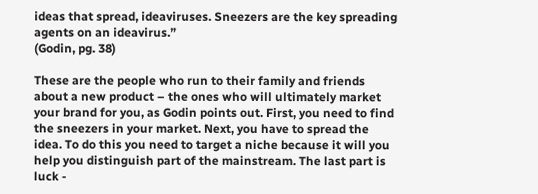ideas that spread, ideaviruses. Sneezers are the key spreading agents on an ideavirus.”
(Godin, pg. 38)

These are the people who run to their family and friends about a new product – the ones who will ultimately market your brand for you, as Godin points out. First, you need to find the sneezers in your market. Next, you have to spread the idea. To do this you need to target a niche because it will you help you distinguish part of the mainstream. The last part is luck -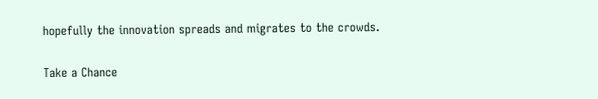hopefully the innovation spreads and migrates to the crowds.

Take a Chance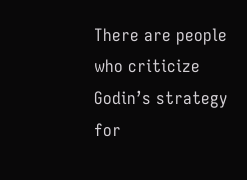There are people who criticize Godin’s strategy for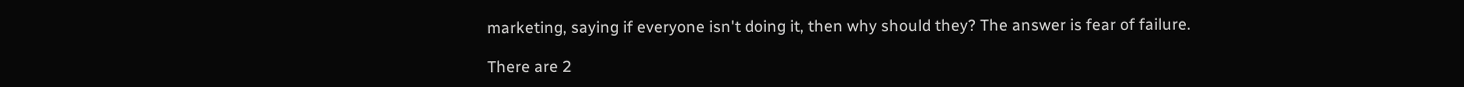marketing, saying if everyone isn't doing it, then why should they? The answer is fear of failure.

There are 2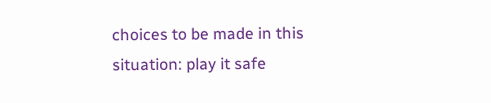choices to be made in this situation: play it safe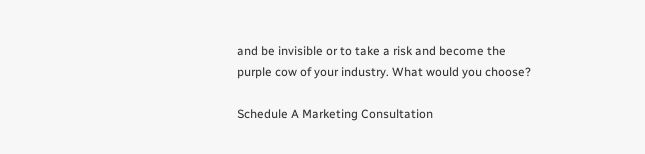and be invisible or to take a risk and become the purple cow of your industry. What would you choose?

Schedule A Marketing Consultation